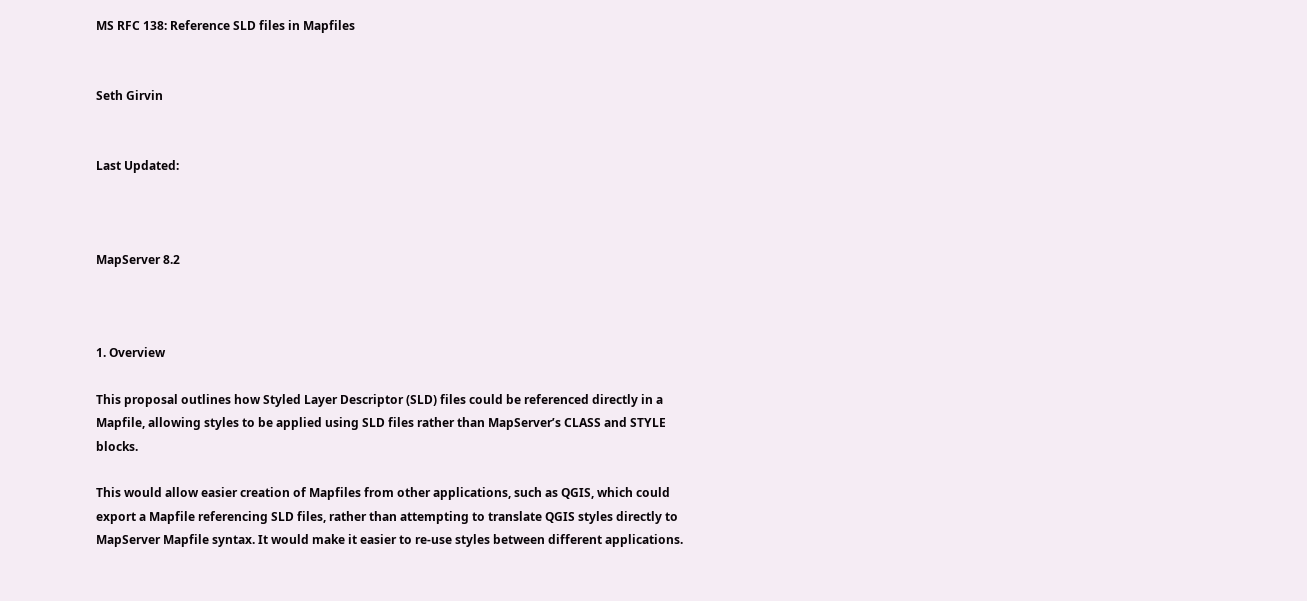MS RFC 138: Reference SLD files in Mapfiles


Seth Girvin


Last Updated:



MapServer 8.2



1. Overview

This proposal outlines how Styled Layer Descriptor (SLD) files could be referenced directly in a Mapfile, allowing styles to be applied using SLD files rather than MapServer’s CLASS and STYLE blocks.

This would allow easier creation of Mapfiles from other applications, such as QGIS, which could export a Mapfile referencing SLD files, rather than attempting to translate QGIS styles directly to MapServer Mapfile syntax. It would make it easier to re-use styles between different applications.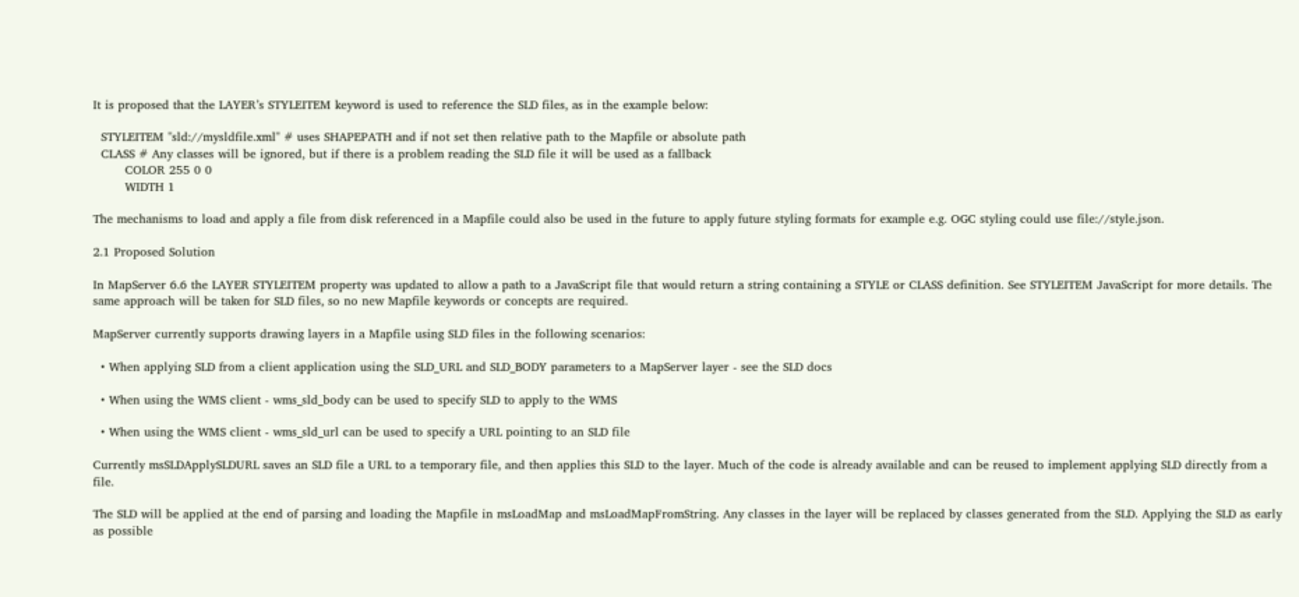It is proposed that the LAYER’s STYLEITEM keyword is used to reference the SLD files, as in the example below:

  STYLEITEM "sld://mysldfile.xml" # uses SHAPEPATH and if not set then relative path to the Mapfile or absolute path
  CLASS # Any classes will be ignored, but if there is a problem reading the SLD file it will be used as a fallback
        COLOR 255 0 0
        WIDTH 1

The mechanisms to load and apply a file from disk referenced in a Mapfile could also be used in the future to apply future styling formats for example e.g. OGC styling could use file://style.json.

2.1 Proposed Solution

In MapServer 6.6 the LAYER STYLEITEM property was updated to allow a path to a JavaScript file that would return a string containing a STYLE or CLASS definition. See STYLEITEM JavaScript for more details. The same approach will be taken for SLD files, so no new Mapfile keywords or concepts are required.

MapServer currently supports drawing layers in a Mapfile using SLD files in the following scenarios:

  • When applying SLD from a client application using the SLD_URL and SLD_BODY parameters to a MapServer layer - see the SLD docs

  • When using the WMS client - wms_sld_body can be used to specify SLD to apply to the WMS

  • When using the WMS client - wms_sld_url can be used to specify a URL pointing to an SLD file

Currently msSLDApplySLDURL saves an SLD file a URL to a temporary file, and then applies this SLD to the layer. Much of the code is already available and can be reused to implement applying SLD directly from a file.

The SLD will be applied at the end of parsing and loading the Mapfile in msLoadMap and msLoadMapFromString. Any classes in the layer will be replaced by classes generated from the SLD. Applying the SLD as early as possible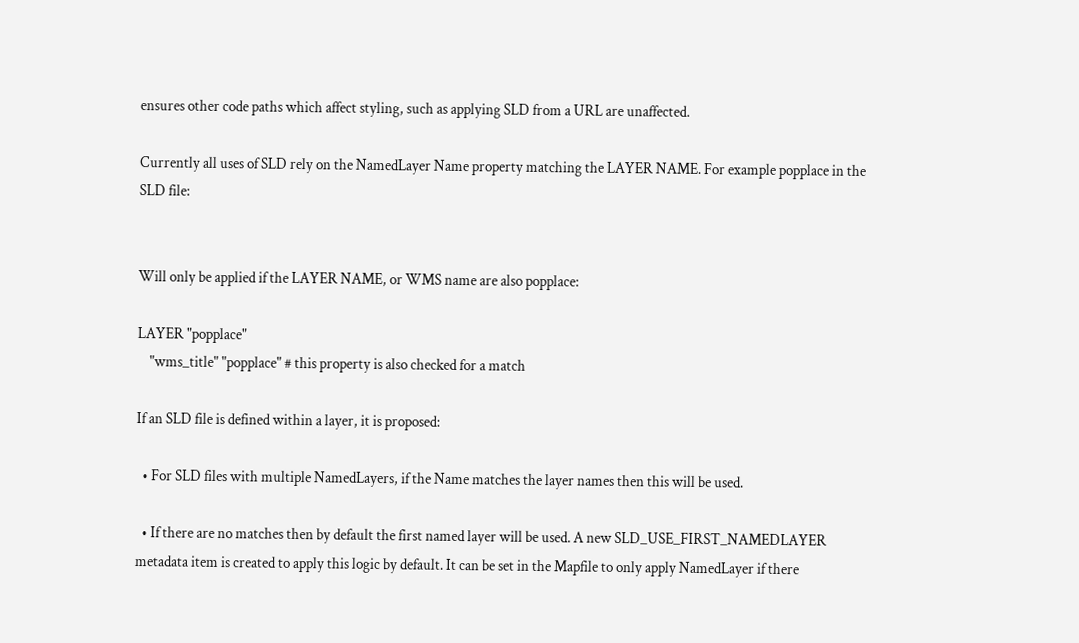ensures other code paths which affect styling, such as applying SLD from a URL are unaffected.

Currently all uses of SLD rely on the NamedLayer Name property matching the LAYER NAME. For example popplace in the SLD file:


Will only be applied if the LAYER NAME, or WMS name are also popplace:

LAYER "popplace"
    "wms_title" "popplace" # this property is also checked for a match

If an SLD file is defined within a layer, it is proposed:

  • For SLD files with multiple NamedLayers, if the Name matches the layer names then this will be used.

  • If there are no matches then by default the first named layer will be used. A new SLD_USE_FIRST_NAMEDLAYER metadata item is created to apply this logic by default. It can be set in the Mapfile to only apply NamedLayer if there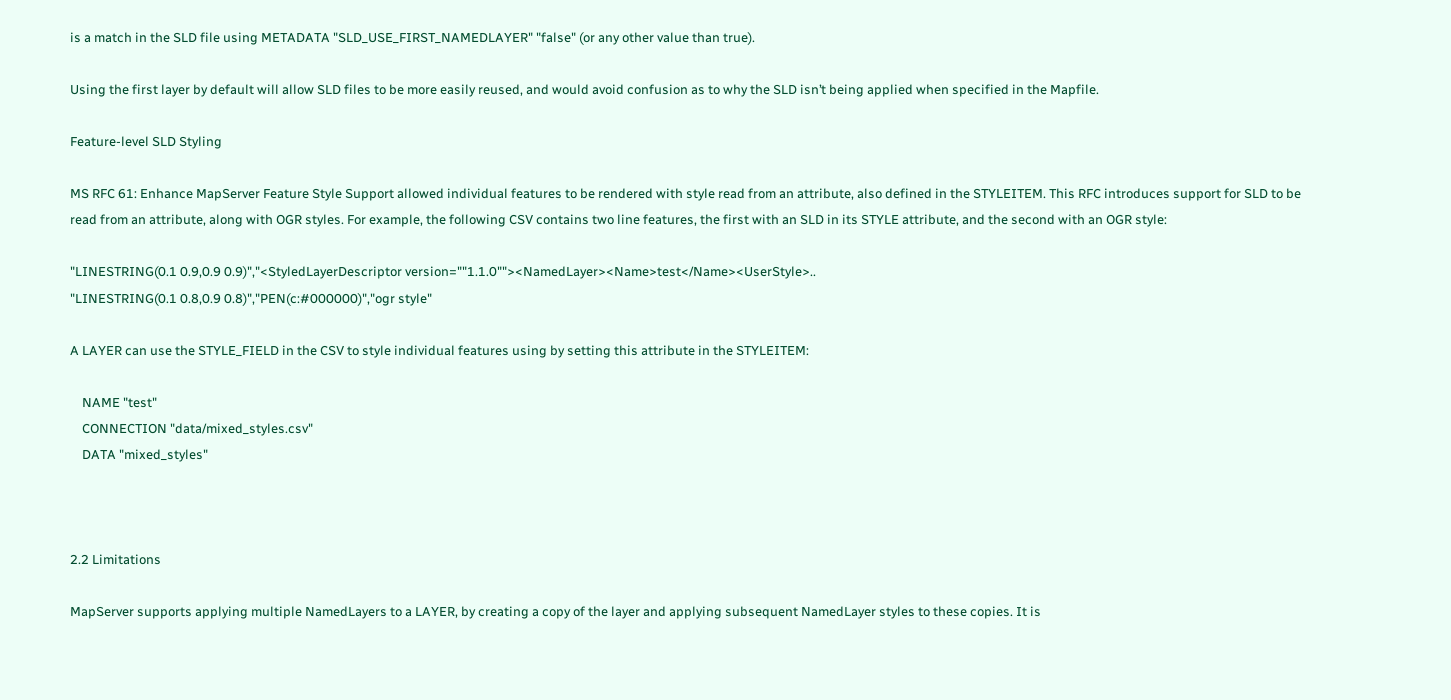is a match in the SLD file using METADATA "SLD_USE_FIRST_NAMEDLAYER" "false" (or any other value than true).

Using the first layer by default will allow SLD files to be more easily reused, and would avoid confusion as to why the SLD isn’t being applied when specified in the Mapfile.

Feature-level SLD Styling

MS RFC 61: Enhance MapServer Feature Style Support allowed individual features to be rendered with style read from an attribute, also defined in the STYLEITEM. This RFC introduces support for SLD to be read from an attribute, along with OGR styles. For example, the following CSV contains two line features, the first with an SLD in its STYLE attribute, and the second with an OGR style:

"LINESTRING(0.1 0.9,0.9 0.9)","<StyledLayerDescriptor version=""1.1.0""><NamedLayer><Name>test</Name><UserStyle>..
"LINESTRING(0.1 0.8,0.9 0.8)","PEN(c:#000000)","ogr style"

A LAYER can use the STYLE_FIELD in the CSV to style individual features using by setting this attribute in the STYLEITEM:

    NAME "test"
    CONNECTION "data/mixed_styles.csv"
    DATA "mixed_styles"



2.2 Limitations

MapServer supports applying multiple NamedLayers to a LAYER, by creating a copy of the layer and applying subsequent NamedLayer styles to these copies. It is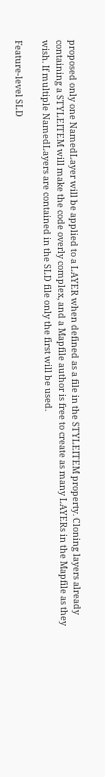proposed only one NamedLayer will be applied to a LAYER when defined as a file in the STYLEITEM property. Cloning layers already containing a STYLEITEM will make the code overly complex, and a Mapfile author is free to create as many LAYERs in the Mapfile as they wish. If multiple NamedLayers are contained in the SLD file only the first will be used.

Feature-level SLD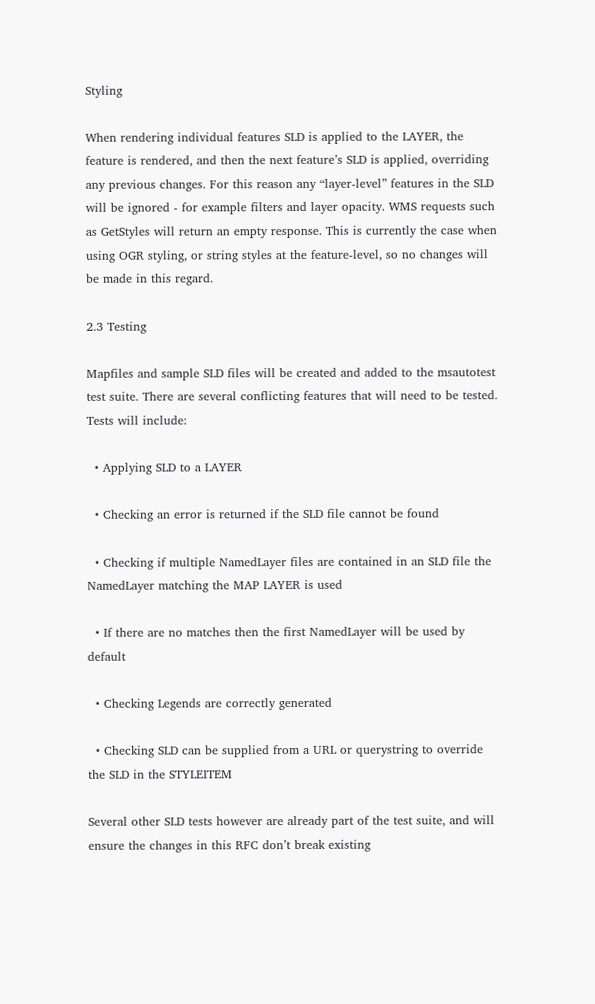Styling

When rendering individual features SLD is applied to the LAYER, the feature is rendered, and then the next feature’s SLD is applied, overriding any previous changes. For this reason any “layer-level” features in the SLD will be ignored - for example filters and layer opacity. WMS requests such as GetStyles will return an empty response. This is currently the case when using OGR styling, or string styles at the feature-level, so no changes will be made in this regard.

2.3 Testing

Mapfiles and sample SLD files will be created and added to the msautotest test suite. There are several conflicting features that will need to be tested. Tests will include:

  • Applying SLD to a LAYER

  • Checking an error is returned if the SLD file cannot be found

  • Checking if multiple NamedLayer files are contained in an SLD file the NamedLayer matching the MAP LAYER is used

  • If there are no matches then the first NamedLayer will be used by default

  • Checking Legends are correctly generated

  • Checking SLD can be supplied from a URL or querystring to override the SLD in the STYLEITEM

Several other SLD tests however are already part of the test suite, and will ensure the changes in this RFC don’t break existing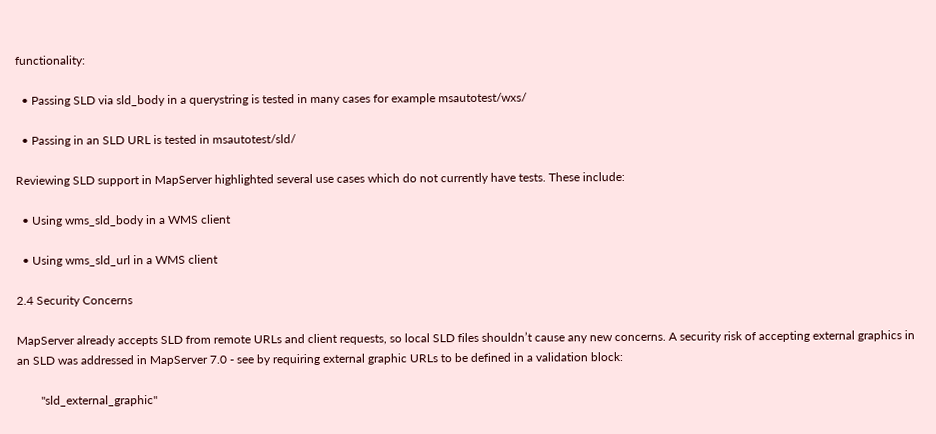functionality:

  • Passing SLD via sld_body in a querystring is tested in many cases for example msautotest/wxs/

  • Passing in an SLD URL is tested in msautotest/sld/

Reviewing SLD support in MapServer highlighted several use cases which do not currently have tests. These include:

  • Using wms_sld_body in a WMS client

  • Using wms_sld_url in a WMS client

2.4 Security Concerns

MapServer already accepts SLD from remote URLs and client requests, so local SLD files shouldn’t cause any new concerns. A security risk of accepting external graphics in an SLD was addressed in MapServer 7.0 - see by requiring external graphic URLs to be defined in a validation block:

        "sld_external_graphic"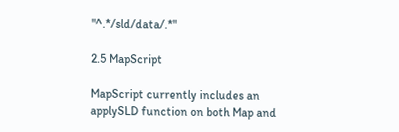"^.*/sld/data/.*"

2.5 MapScript

MapScript currently includes an applySLD function on both Map and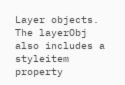Layer objects. The layerObj also includes a styleitem property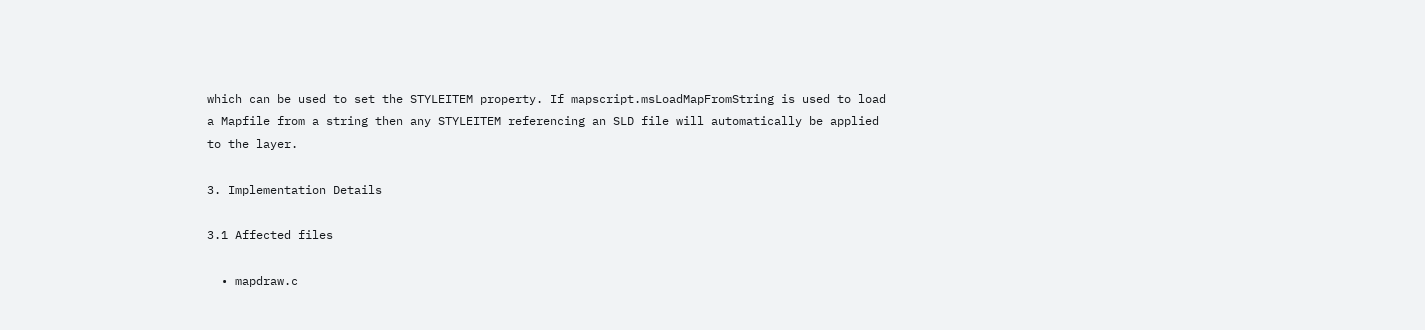which can be used to set the STYLEITEM property. If mapscript.msLoadMapFromString is used to load a Mapfile from a string then any STYLEITEM referencing an SLD file will automatically be applied to the layer.

3. Implementation Details

3.1 Affected files

  • mapdraw.c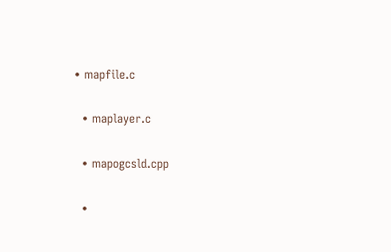• mapfile.c

  • maplayer.c

  • mapogcsld.cpp

  •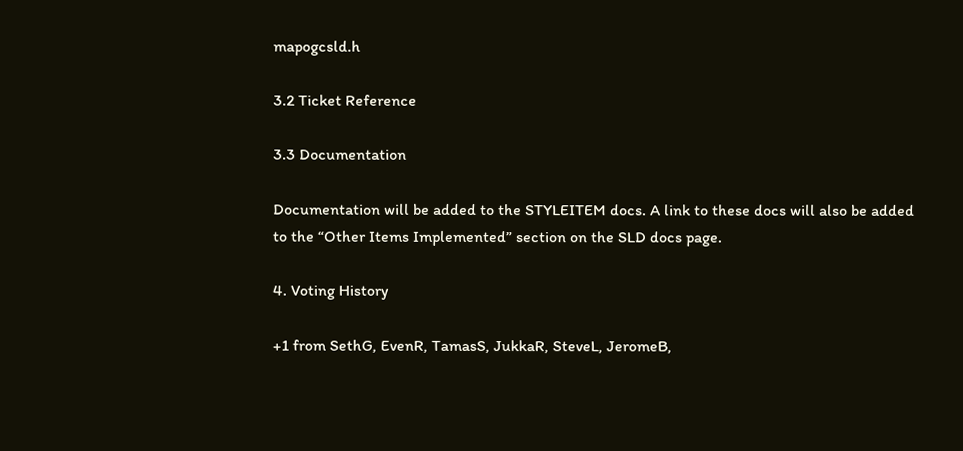mapogcsld.h

3.2 Ticket Reference

3.3 Documentation

Documentation will be added to the STYLEITEM docs. A link to these docs will also be added to the “Other Items Implemented” section on the SLD docs page.

4. Voting History

+1 from SethG, EvenR, TamasS, JukkaR, SteveL, JeromeB,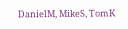DanielM, MikeS, TomK